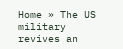Home » The US military revives an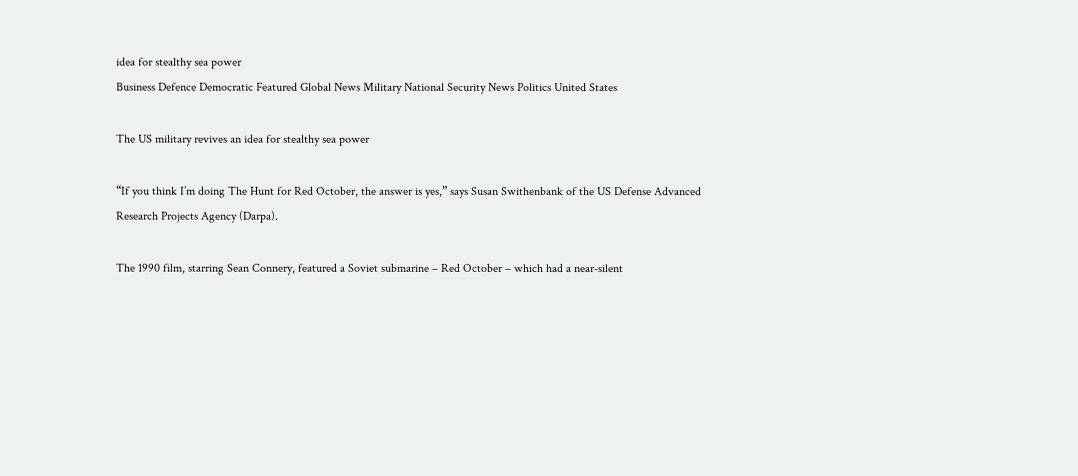idea for stealthy sea power
Business Defence Democratic Featured Global News Military National Security News Politics United States

The US military revives an idea for stealthy sea power

“If you think I’m doing The Hunt for Red October, the answer is yes,” says Susan Swithenbank of the US Defense Advanced Research Projects Agency (Darpa).

The 1990 film, starring Sean Connery, featured a Soviet submarine – Red October – which had a near-silent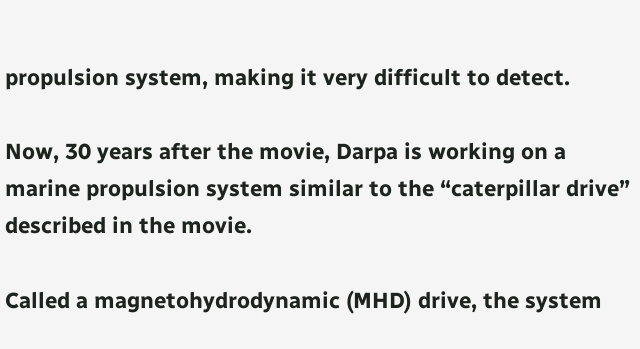propulsion system, making it very difficult to detect.

Now, 30 years after the movie, Darpa is working on a marine propulsion system similar to the “caterpillar drive” described in the movie.

Called a magnetohydrodynamic (MHD) drive, the system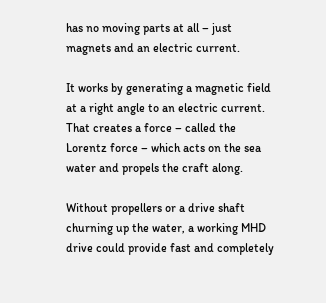has no moving parts at all – just magnets and an electric current.

It works by generating a magnetic field at a right angle to an electric current. That creates a force – called the Lorentz force – which acts on the sea water and propels the craft along.

Without propellers or a drive shaft churning up the water, a working MHD drive could provide fast and completely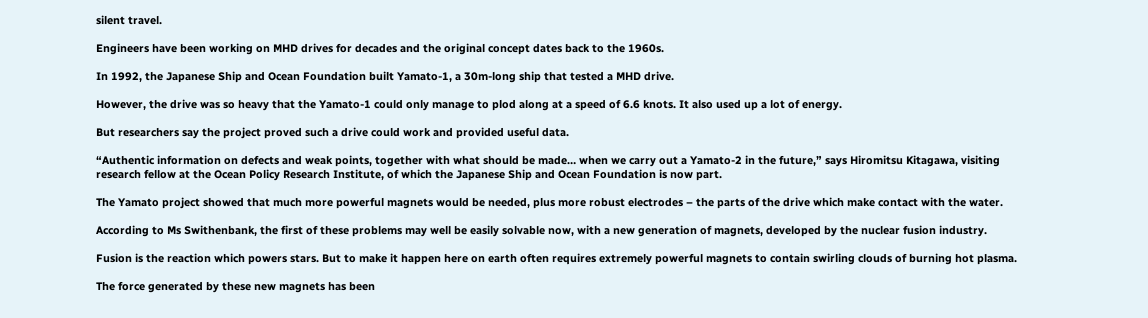silent travel.

Engineers have been working on MHD drives for decades and the original concept dates back to the 1960s.

In 1992, the Japanese Ship and Ocean Foundation built Yamato-1, a 30m-long ship that tested a MHD drive.

However, the drive was so heavy that the Yamato-1 could only manage to plod along at a speed of 6.6 knots. It also used up a lot of energy.

But researchers say the project proved such a drive could work and provided useful data.

“Authentic information on defects and weak points, together with what should be made… when we carry out a Yamato-2 in the future,” says Hiromitsu Kitagawa, visiting research fellow at the Ocean Policy Research Institute, of which the Japanese Ship and Ocean Foundation is now part.

The Yamato project showed that much more powerful magnets would be needed, plus more robust electrodes – the parts of the drive which make contact with the water.

According to Ms Swithenbank, the first of these problems may well be easily solvable now, with a new generation of magnets, developed by the nuclear fusion industry.

Fusion is the reaction which powers stars. But to make it happen here on earth often requires extremely powerful magnets to contain swirling clouds of burning hot plasma.

The force generated by these new magnets has been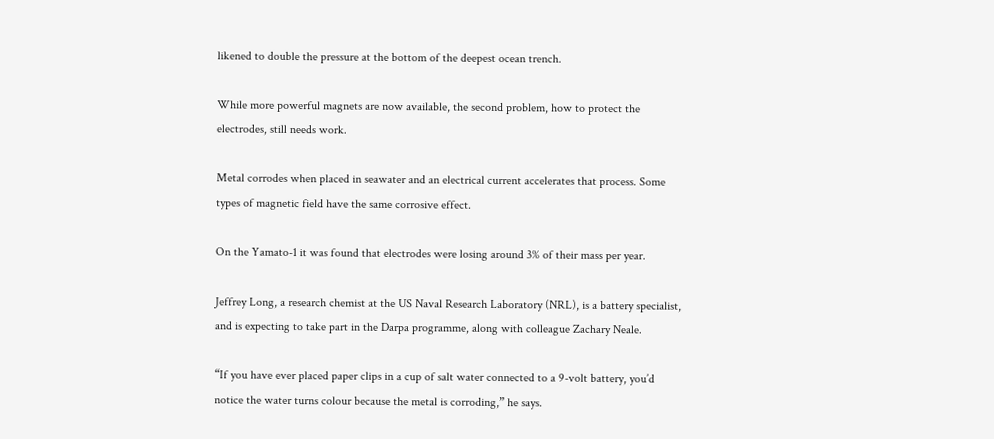likened to double the pressure at the bottom of the deepest ocean trench.

While more powerful magnets are now available, the second problem, how to protect the electrodes, still needs work.

Metal corrodes when placed in seawater and an electrical current accelerates that process. Some types of magnetic field have the same corrosive effect.

On the Yamato-1 it was found that electrodes were losing around 3% of their mass per year.

Jeffrey Long, a research chemist at the US Naval Research Laboratory (NRL), is a battery specialist, and is expecting to take part in the Darpa programme, along with colleague Zachary Neale.

“If you have ever placed paper clips in a cup of salt water connected to a 9-volt battery, you’d notice the water turns colour because the metal is corroding,” he says.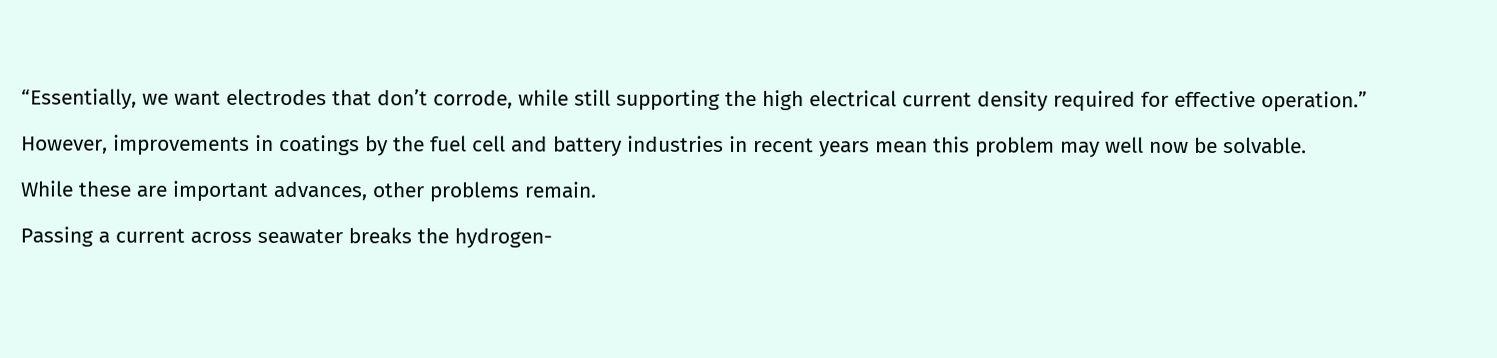“Essentially, we want electrodes that don’t corrode, while still supporting the high electrical current density required for effective operation.”

However, improvements in coatings by the fuel cell and battery industries in recent years mean this problem may well now be solvable.

While these are important advances, other problems remain.

Passing a current across seawater breaks the hydrogen-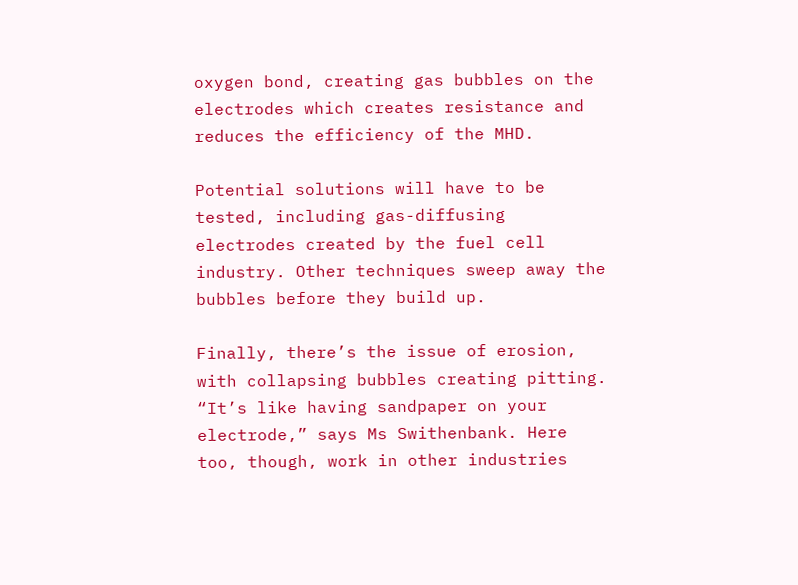oxygen bond, creating gas bubbles on the electrodes which creates resistance and reduces the efficiency of the MHD.

Potential solutions will have to be tested, including gas-diffusing electrodes created by the fuel cell industry. Other techniques sweep away the bubbles before they build up.

Finally, there’s the issue of erosion, with collapsing bubbles creating pitting. “It’s like having sandpaper on your electrode,” says Ms Swithenbank. Here too, though, work in other industries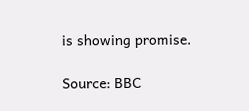is showing promise.

Source: BBC